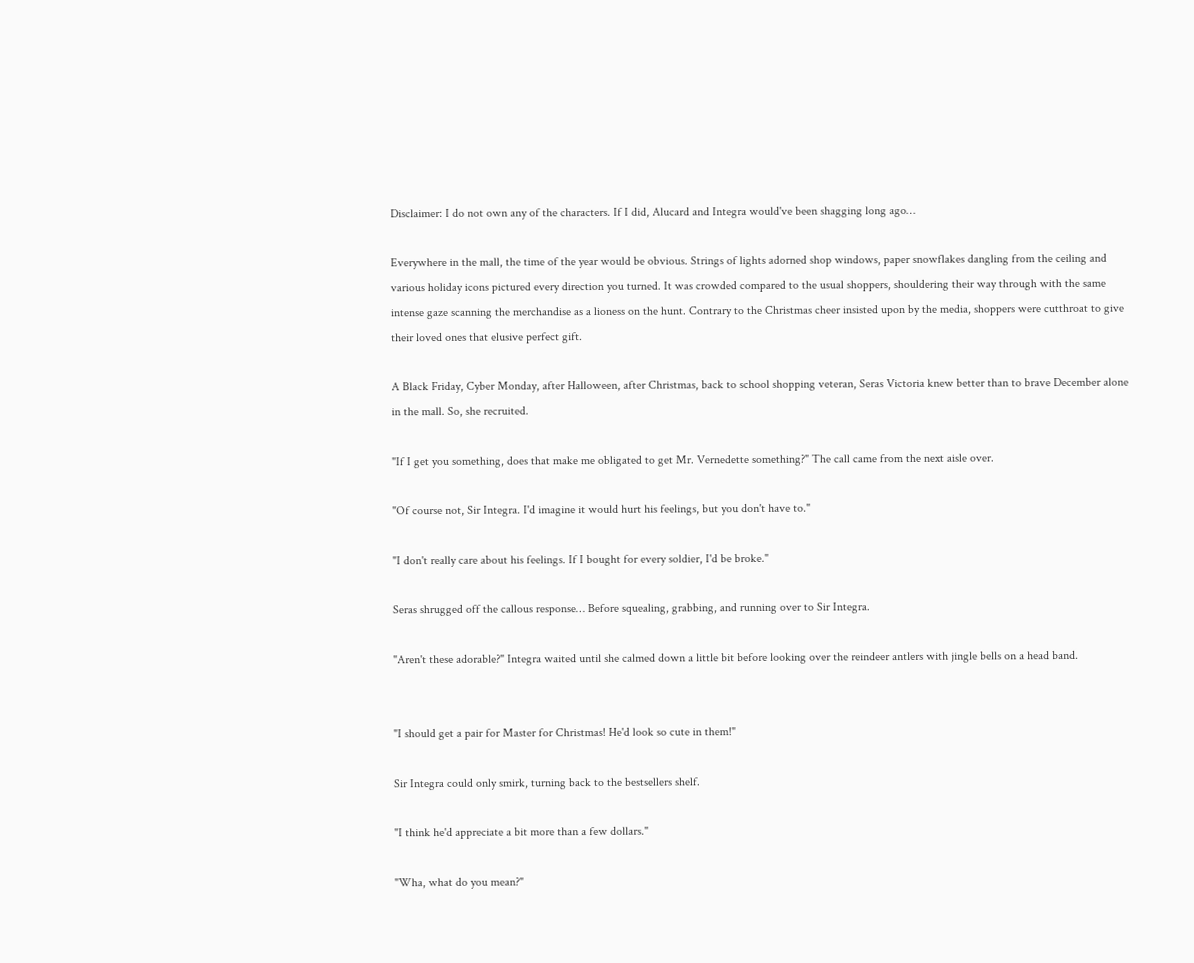Disclaimer: I do not own any of the characters. If I did, Alucard and Integra would've been shagging long ago…

Everywhere in the mall, the time of the year would be obvious. Strings of lights adorned shop windows, paper snowflakes dangling from the ceiling and various holiday icons pictured every direction you turned. It was crowded compared to the usual shoppers, shouldering their way through with the same intense gaze scanning the merchandise as a lioness on the hunt. Contrary to the Christmas cheer insisted upon by the media, shoppers were cutthroat to give their loved ones that elusive perfect gift.

A Black Friday, Cyber Monday, after Halloween, after Christmas, back to school shopping veteran, Seras Victoria knew better than to brave December alone in the mall. So, she recruited.

"If I get you something, does that make me obligated to get Mr. Vernedette something?" The call came from the next aisle over.

"Of course not, Sir Integra. I'd imagine it would hurt his feelings, but you don't have to."

"I don't really care about his feelings. If I bought for every soldier, I'd be broke."

Seras shrugged off the callous response… Before squealing, grabbing, and running over to Sir Integra.

"Aren't these adorable?" Integra waited until she calmed down a little bit before looking over the reindeer antlers with jingle bells on a head band.


"I should get a pair for Master for Christmas! He'd look so cute in them!"

Sir Integra could only smirk, turning back to the bestsellers shelf.

"I think he'd appreciate a bit more than a few dollars."

"Wha, what do you mean?"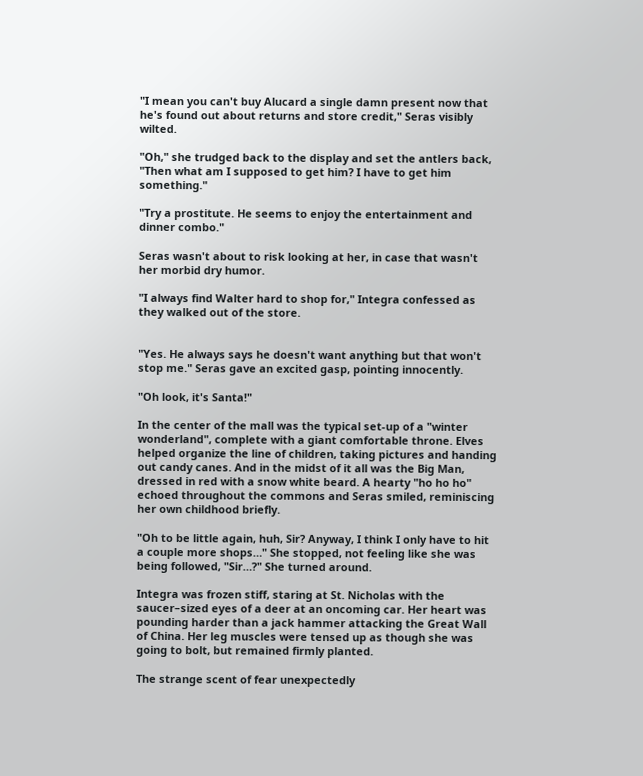"I mean you can't buy Alucard a single damn present now that he's found out about returns and store credit," Seras visibly wilted.

"Oh," she trudged back to the display and set the antlers back, "Then what am I supposed to get him? I have to get him something."

"Try a prostitute. He seems to enjoy the entertainment and dinner combo."

Seras wasn't about to risk looking at her, in case that wasn't her morbid dry humor.

"I always find Walter hard to shop for," Integra confessed as they walked out of the store.


"Yes. He always says he doesn't want anything but that won't stop me." Seras gave an excited gasp, pointing innocently.

"Oh look, it's Santa!"

In the center of the mall was the typical set-up of a "winter wonderland", complete with a giant comfortable throne. Elves helped organize the line of children, taking pictures and handing out candy canes. And in the midst of it all was the Big Man, dressed in red with a snow white beard. A hearty "ho ho ho" echoed throughout the commons and Seras smiled, reminiscing her own childhood briefly.

"Oh to be little again, huh, Sir? Anyway, I think I only have to hit a couple more shops…" She stopped, not feeling like she was being followed, "Sir…?" She turned around.

Integra was frozen stiff, staring at St. Nicholas with the saucer–sized eyes of a deer at an oncoming car. Her heart was pounding harder than a jack hammer attacking the Great Wall of China. Her leg muscles were tensed up as though she was going to bolt, but remained firmly planted.

The strange scent of fear unexpectedly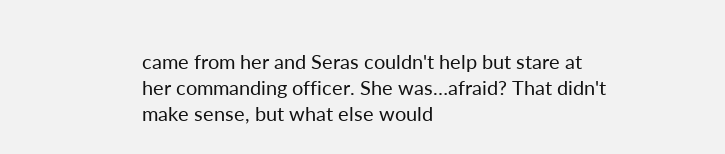came from her and Seras couldn't help but stare at her commanding officer. She was…afraid? That didn't make sense, but what else would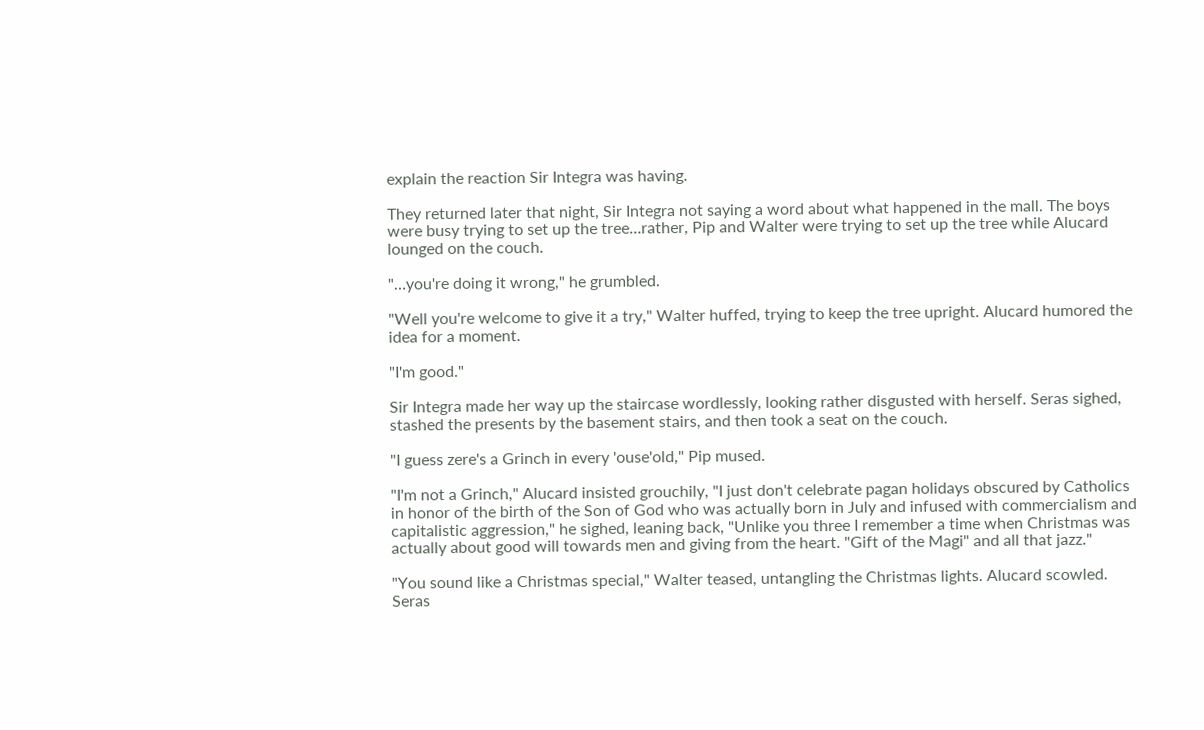explain the reaction Sir Integra was having.

They returned later that night, Sir Integra not saying a word about what happened in the mall. The boys were busy trying to set up the tree…rather, Pip and Walter were trying to set up the tree while Alucard lounged on the couch.

"…you're doing it wrong," he grumbled.

"Well you're welcome to give it a try," Walter huffed, trying to keep the tree upright. Alucard humored the idea for a moment.

"I'm good."

Sir Integra made her way up the staircase wordlessly, looking rather disgusted with herself. Seras sighed, stashed the presents by the basement stairs, and then took a seat on the couch.

"I guess zere's a Grinch in every 'ouse'old," Pip mused.

"I'm not a Grinch," Alucard insisted grouchily, "I just don't celebrate pagan holidays obscured by Catholics in honor of the birth of the Son of God who was actually born in July and infused with commercialism and capitalistic aggression," he sighed, leaning back, "Unlike you three I remember a time when Christmas was actually about good will towards men and giving from the heart. "Gift of the Magi" and all that jazz."

"You sound like a Christmas special," Walter teased, untangling the Christmas lights. Alucard scowled. Seras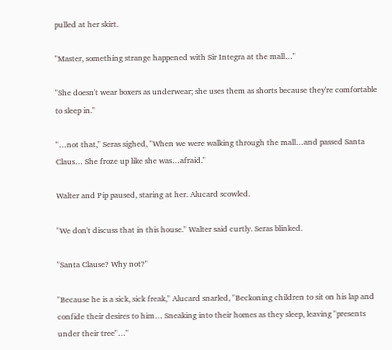pulled at her skirt.

"Master, something strange happened with Sir Integra at the mall…"

"She doesn't wear boxers as underwear; she uses them as shorts because they're comfortable to sleep in."

"…not that," Seras sighed, "When we were walking through the mall…and passed Santa Claus… She froze up like she was…afraid."

Walter and Pip paused, staring at her. Alucard scowled.

"We don't discuss that in this house." Walter said curtly. Seras blinked.

"Santa Clause? Why not?"

"Because he is a sick, sick freak," Alucard snarled, "Beckoning children to sit on his lap and confide their desires to him… Sneaking into their homes as they sleep, leaving "presents under their tree"…"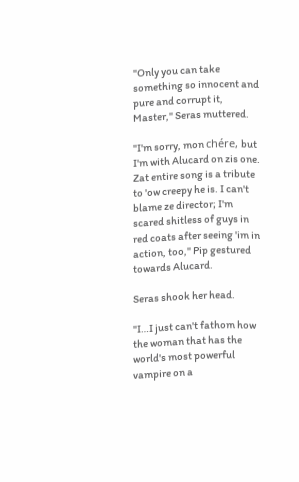"Only you can take something so innocent and pure and corrupt it, Master," Seras muttered.

"I'm sorry, mon chére, but I'm with Alucard on zis one. Zat entire song is a tribute to 'ow creepy he is. I can't blame ze director; I'm scared shitless of guys in red coats after seeing 'im in action, too," Pip gestured towards Alucard.

Seras shook her head.

"I…I just can't fathom how the woman that has the world's most powerful vampire on a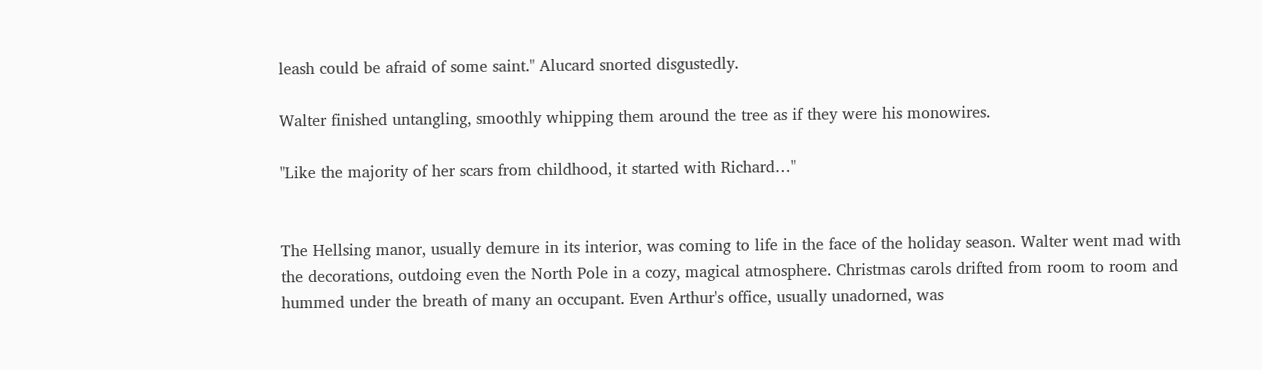leash could be afraid of some saint." Alucard snorted disgustedly.

Walter finished untangling, smoothly whipping them around the tree as if they were his monowires.

"Like the majority of her scars from childhood, it started with Richard…"


The Hellsing manor, usually demure in its interior, was coming to life in the face of the holiday season. Walter went mad with the decorations, outdoing even the North Pole in a cozy, magical atmosphere. Christmas carols drifted from room to room and hummed under the breath of many an occupant. Even Arthur's office, usually unadorned, was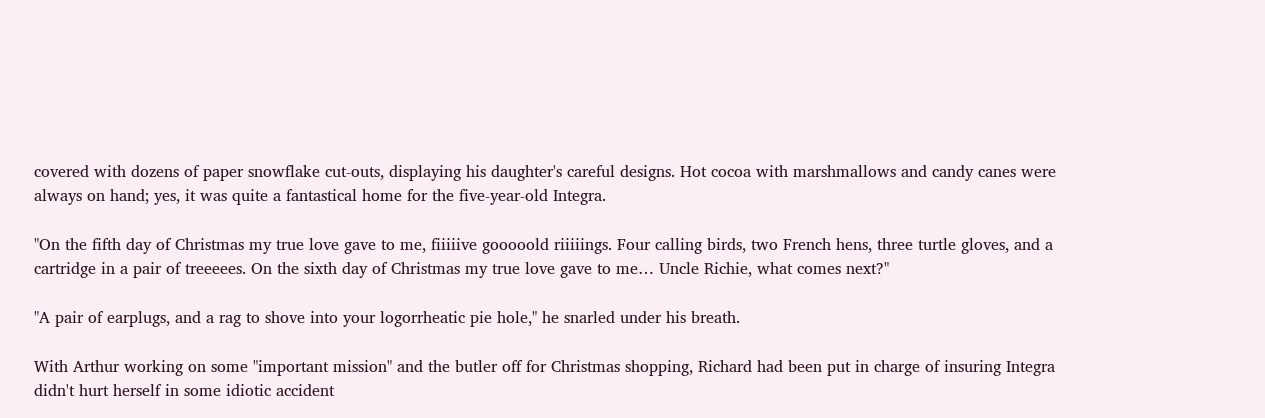covered with dozens of paper snowflake cut-outs, displaying his daughter's careful designs. Hot cocoa with marshmallows and candy canes were always on hand; yes, it was quite a fantastical home for the five-year-old Integra.

"On the fifth day of Christmas my true love gave to me, fiiiiive gooooold riiiiings. Four calling birds, two French hens, three turtle gloves, and a cartridge in a pair of treeeees. On the sixth day of Christmas my true love gave to me… Uncle Richie, what comes next?"

"A pair of earplugs, and a rag to shove into your logorrheatic pie hole," he snarled under his breath.

With Arthur working on some "important mission" and the butler off for Christmas shopping, Richard had been put in charge of insuring Integra didn't hurt herself in some idiotic accident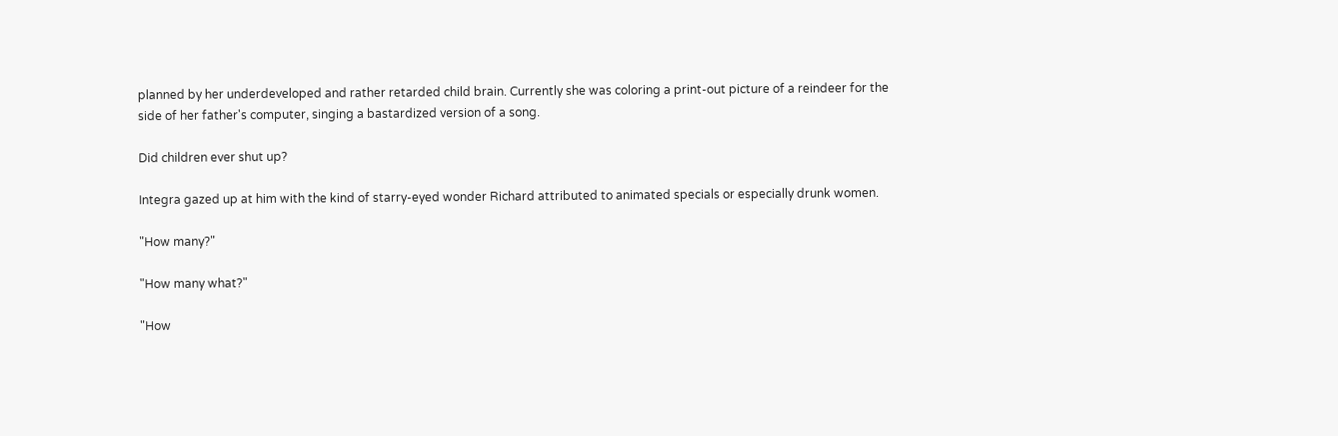planned by her underdeveloped and rather retarded child brain. Currently she was coloring a print-out picture of a reindeer for the side of her father's computer, singing a bastardized version of a song.

Did children ever shut up?

Integra gazed up at him with the kind of starry-eyed wonder Richard attributed to animated specials or especially drunk women.

"How many?"

"How many what?"

"How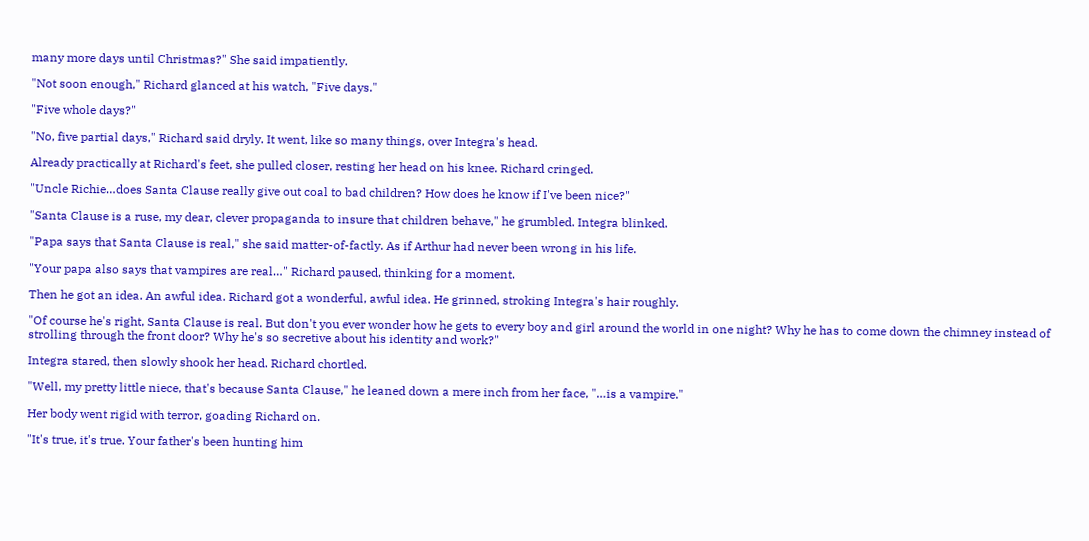many more days until Christmas?" She said impatiently.

"Not soon enough," Richard glanced at his watch, "Five days."

"Five whole days?"

"No, five partial days," Richard said dryly. It went, like so many things, over Integra's head.

Already practically at Richard's feet, she pulled closer, resting her head on his knee. Richard cringed.

"Uncle Richie…does Santa Clause really give out coal to bad children? How does he know if I've been nice?"

"Santa Clause is a ruse, my dear, clever propaganda to insure that children behave," he grumbled. Integra blinked.

"Papa says that Santa Clause is real," she said matter-of-factly. As if Arthur had never been wrong in his life.

"Your papa also says that vampires are real…" Richard paused, thinking for a moment.

Then he got an idea. An awful idea. Richard got a wonderful, awful idea. He grinned, stroking Integra's hair roughly.

"Of course he's right, Santa Clause is real. But don't you ever wonder how he gets to every boy and girl around the world in one night? Why he has to come down the chimney instead of strolling through the front door? Why he's so secretive about his identity and work?"

Integra stared, then slowly shook her head. Richard chortled.

"Well, my pretty little niece, that's because Santa Clause," he leaned down a mere inch from her face, "…is a vampire."

Her body went rigid with terror, goading Richard on.

"It's true, it's true. Your father's been hunting him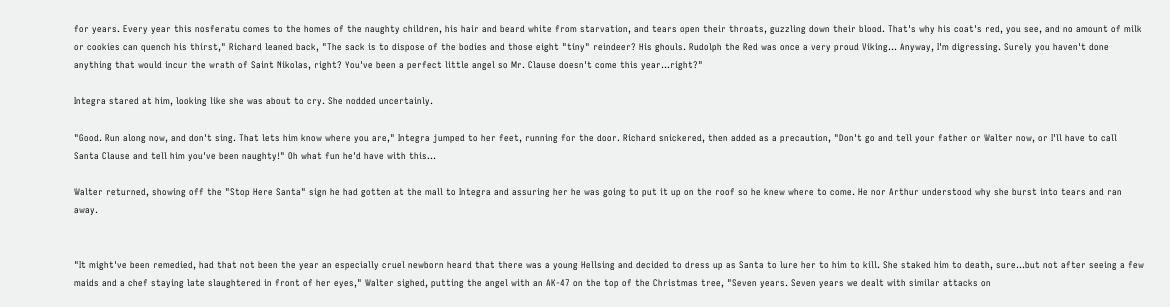for years. Every year this nosferatu comes to the homes of the naughty children, his hair and beard white from starvation, and tears open their throats, guzzling down their blood. That's why his coat's red, you see, and no amount of milk or cookies can quench his thirst," Richard leaned back, "The sack is to dispose of the bodies and those eight "tiny" reindeer? His ghouls. Rudolph the Red was once a very proud Viking… Anyway, I'm digressing. Surely you haven't done anything that would incur the wrath of Saint Nikolas, right? You've been a perfect little angel so Mr. Clause doesn't come this year…right?"

Integra stared at him, looking like she was about to cry. She nodded uncertainly.

"Good. Run along now, and don't sing. That lets him know where you are," Integra jumped to her feet, running for the door. Richard snickered, then added as a precaution, "Don't go and tell your father or Walter now, or I'll have to call Santa Clause and tell him you've been naughty!" Oh what fun he'd have with this…

Walter returned, showing off the "Stop Here Santa" sign he had gotten at the mall to Integra and assuring her he was going to put it up on the roof so he knew where to come. He nor Arthur understood why she burst into tears and ran away.


"It might've been remedied, had that not been the year an especially cruel newborn heard that there was a young Hellsing and decided to dress up as Santa to lure her to him to kill. She staked him to death, sure…but not after seeing a few maids and a chef staying late slaughtered in front of her eyes," Walter sighed, putting the angel with an AK-47 on the top of the Christmas tree, "Seven years. Seven years we dealt with similar attacks on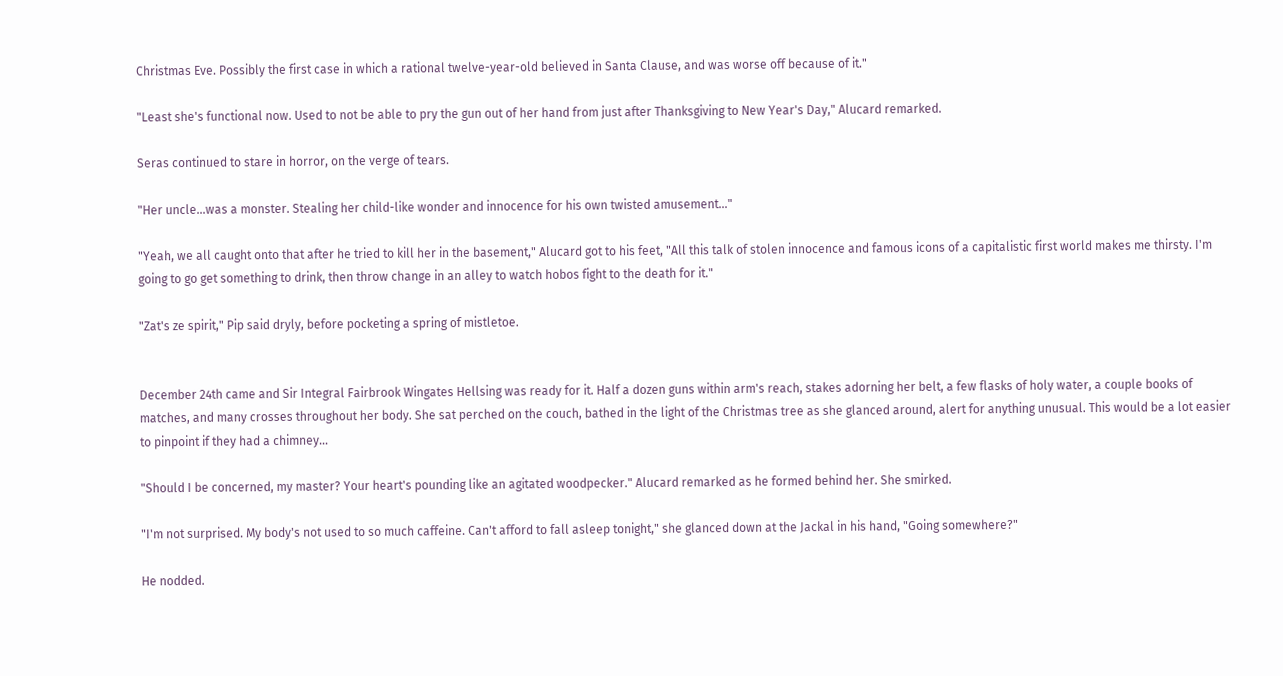Christmas Eve. Possibly the first case in which a rational twelve-year-old believed in Santa Clause, and was worse off because of it."

"Least she's functional now. Used to not be able to pry the gun out of her hand from just after Thanksgiving to New Year's Day," Alucard remarked.

Seras continued to stare in horror, on the verge of tears.

"Her uncle…was a monster. Stealing her child-like wonder and innocence for his own twisted amusement…"

"Yeah, we all caught onto that after he tried to kill her in the basement," Alucard got to his feet, "All this talk of stolen innocence and famous icons of a capitalistic first world makes me thirsty. I'm going to go get something to drink, then throw change in an alley to watch hobos fight to the death for it."

"Zat's ze spirit," Pip said dryly, before pocketing a spring of mistletoe.


December 24th came and Sir Integral Fairbrook Wingates Hellsing was ready for it. Half a dozen guns within arm's reach, stakes adorning her belt, a few flasks of holy water, a couple books of matches, and many crosses throughout her body. She sat perched on the couch, bathed in the light of the Christmas tree as she glanced around, alert for anything unusual. This would be a lot easier to pinpoint if they had a chimney…

"Should I be concerned, my master? Your heart's pounding like an agitated woodpecker." Alucard remarked as he formed behind her. She smirked.

"I'm not surprised. My body's not used to so much caffeine. Can't afford to fall asleep tonight," she glanced down at the Jackal in his hand, "Going somewhere?"

He nodded.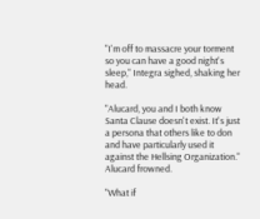"I'm off to massacre your torment so you can have a good night's sleep," Integra sighed, shaking her head.

"Alucard, you and I both know Santa Clause doesn't exist. It's just a persona that others like to don and have particularly used it against the Hellsing Organization." Alucard frowned.

"What if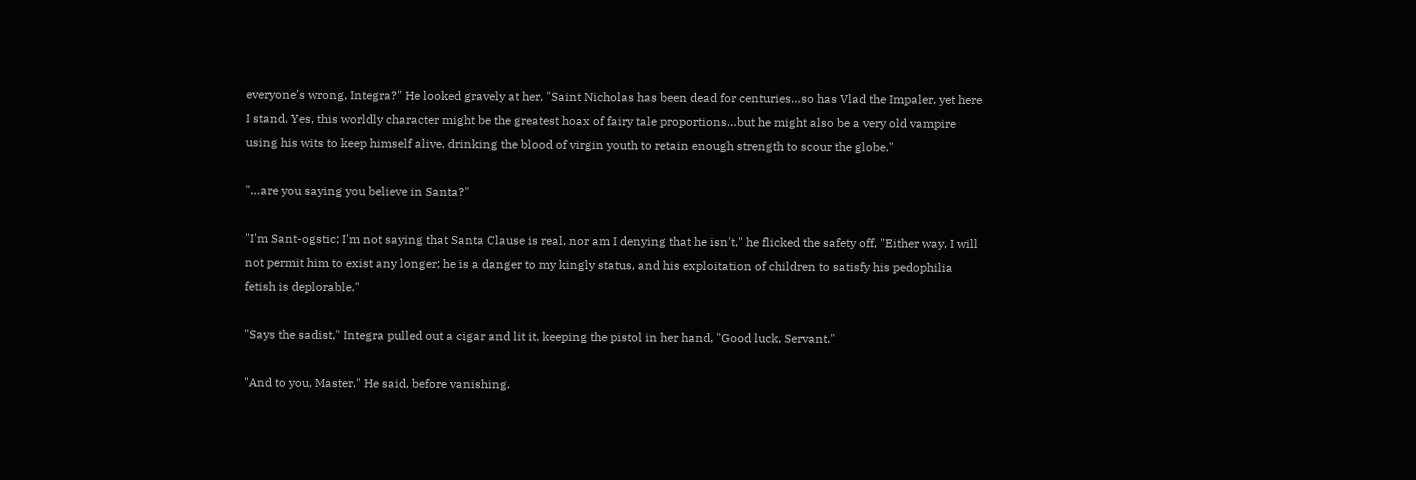everyone's wrong, Integra?" He looked gravely at her, "Saint Nicholas has been dead for centuries…so has Vlad the Impaler, yet here I stand. Yes, this worldly character might be the greatest hoax of fairy tale proportions…but he might also be a very old vampire using his wits to keep himself alive, drinking the blood of virgin youth to retain enough strength to scour the globe."

"…are you saying you believe in Santa?"

"I'm Sant-ogstic; I'm not saying that Santa Clause is real, nor am I denying that he isn't," he flicked the safety off, "Either way, I will not permit him to exist any longer; he is a danger to my kingly status, and his exploitation of children to satisfy his pedophilia fetish is deplorable."

"Says the sadist," Integra pulled out a cigar and lit it, keeping the pistol in her hand, "Good luck, Servant."

"And to you, Master." He said, before vanishing.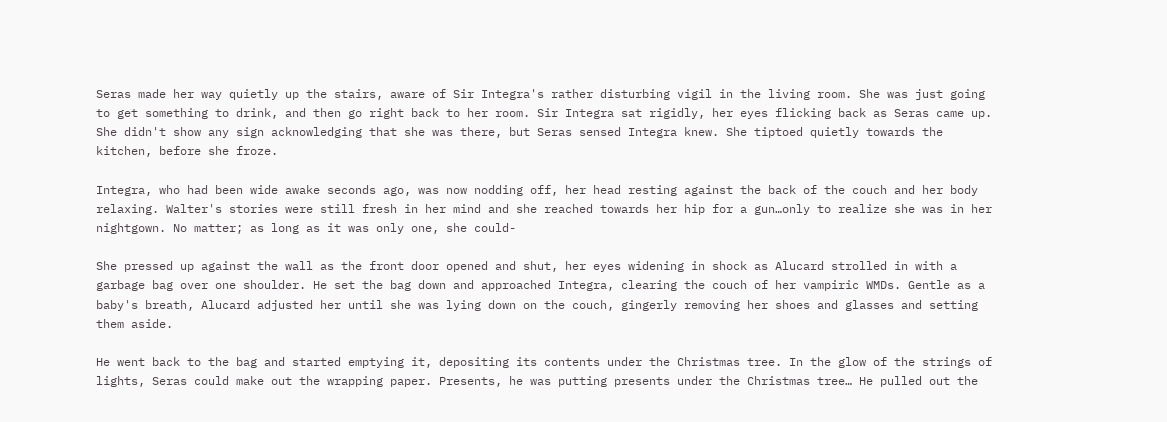Seras made her way quietly up the stairs, aware of Sir Integra's rather disturbing vigil in the living room. She was just going to get something to drink, and then go right back to her room. Sir Integra sat rigidly, her eyes flicking back as Seras came up. She didn't show any sign acknowledging that she was there, but Seras sensed Integra knew. She tiptoed quietly towards the kitchen, before she froze.

Integra, who had been wide awake seconds ago, was now nodding off, her head resting against the back of the couch and her body relaxing. Walter's stories were still fresh in her mind and she reached towards her hip for a gun…only to realize she was in her nightgown. No matter; as long as it was only one, she could-

She pressed up against the wall as the front door opened and shut, her eyes widening in shock as Alucard strolled in with a garbage bag over one shoulder. He set the bag down and approached Integra, clearing the couch of her vampiric WMDs. Gentle as a baby's breath, Alucard adjusted her until she was lying down on the couch, gingerly removing her shoes and glasses and setting them aside.

He went back to the bag and started emptying it, depositing its contents under the Christmas tree. In the glow of the strings of lights, Seras could make out the wrapping paper. Presents, he was putting presents under the Christmas tree… He pulled out the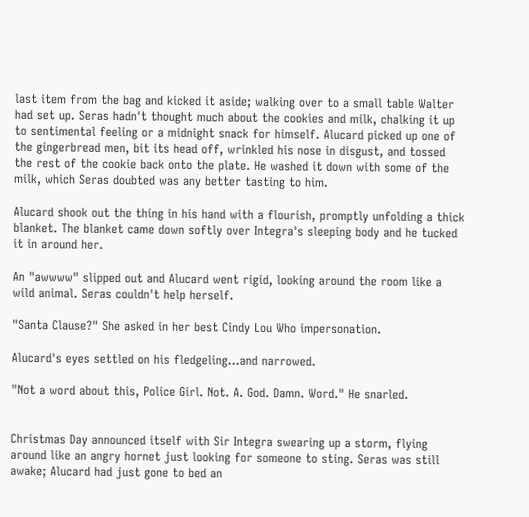last item from the bag and kicked it aside; walking over to a small table Walter had set up. Seras hadn't thought much about the cookies and milk, chalking it up to sentimental feeling or a midnight snack for himself. Alucard picked up one of the gingerbread men, bit its head off, wrinkled his nose in disgust, and tossed the rest of the cookie back onto the plate. He washed it down with some of the milk, which Seras doubted was any better tasting to him.

Alucard shook out the thing in his hand with a flourish, promptly unfolding a thick blanket. The blanket came down softly over Integra's sleeping body and he tucked it in around her.

An "awwww" slipped out and Alucard went rigid, looking around the room like a wild animal. Seras couldn't help herself.

"Santa Clause?" She asked in her best Cindy Lou Who impersonation.

Alucard's eyes settled on his fledgeling…and narrowed.

"Not a word about this, Police Girl. Not. A. God. Damn. Word." He snarled.


Christmas Day announced itself with Sir Integra swearing up a storm, flying around like an angry hornet just looking for someone to sting. Seras was still awake; Alucard had just gone to bed an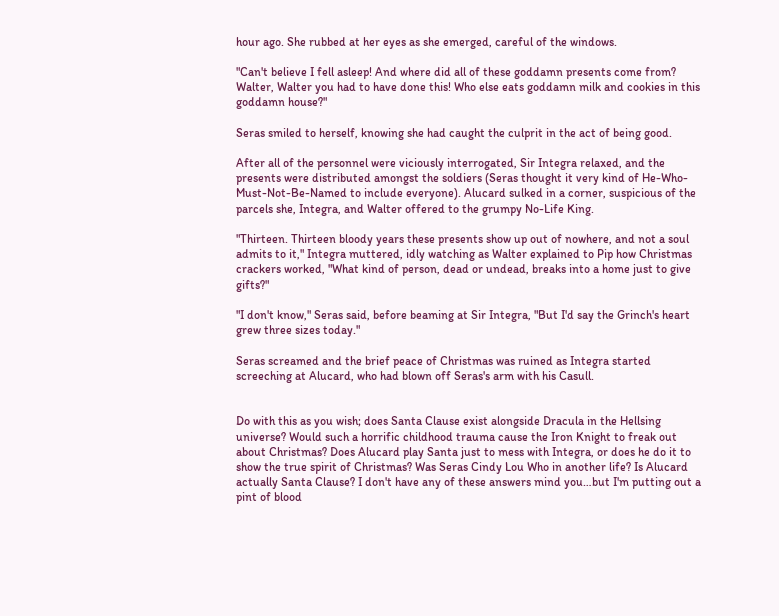hour ago. She rubbed at her eyes as she emerged, careful of the windows.

"Can't believe I fell asleep! And where did all of these goddamn presents come from? Walter, Walter you had to have done this! Who else eats goddamn milk and cookies in this goddamn house?"

Seras smiled to herself, knowing she had caught the culprit in the act of being good.

After all of the personnel were viciously interrogated, Sir Integra relaxed, and the presents were distributed amongst the soldiers (Seras thought it very kind of He-Who-Must-Not-Be-Named to include everyone). Alucard sulked in a corner, suspicious of the parcels she, Integra, and Walter offered to the grumpy No-Life King.

"Thirteen. Thirteen bloody years these presents show up out of nowhere, and not a soul admits to it," Integra muttered, idly watching as Walter explained to Pip how Christmas crackers worked, "What kind of person, dead or undead, breaks into a home just to give gifts?"

"I don't know," Seras said, before beaming at Sir Integra, "But I'd say the Grinch's heart grew three sizes today."

Seras screamed and the brief peace of Christmas was ruined as Integra started screeching at Alucard, who had blown off Seras's arm with his Casull.


Do with this as you wish; does Santa Clause exist alongside Dracula in the Hellsing universe? Would such a horrific childhood trauma cause the Iron Knight to freak out about Christmas? Does Alucard play Santa just to mess with Integra, or does he do it to show the true spirit of Christmas? Was Seras Cindy Lou Who in another life? Is Alucard actually Santa Clause? I don't have any of these answers mind you…but I'm putting out a pint of blood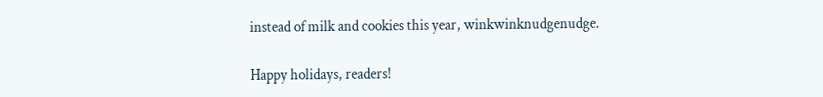instead of milk and cookies this year, winkwinknudgenudge.

Happy holidays, readers!